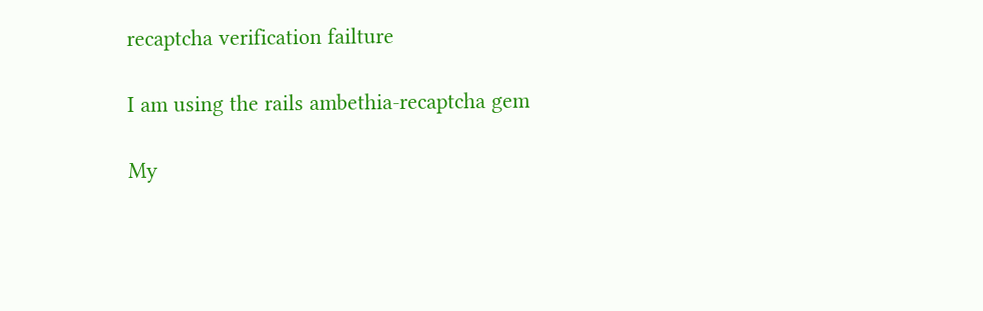recaptcha verification failture

I am using the rails ambethia-recaptcha gem

My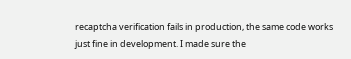recaptcha verification fails in production, the same code works
just fine in development. I made sure the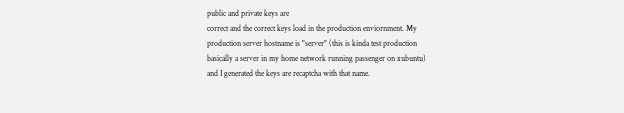public and private keys are
correct and the correct keys load in the production enviornment. My
production server hostname is "server" (this is kinda test production
basically a server in my home network running passenger on xubuntu)
and I generated the keys are recaptcha with that name.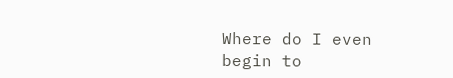Where do I even
begin to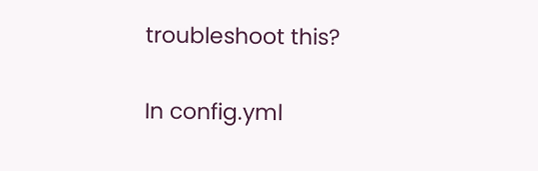troubleshoot this?

In config.yml